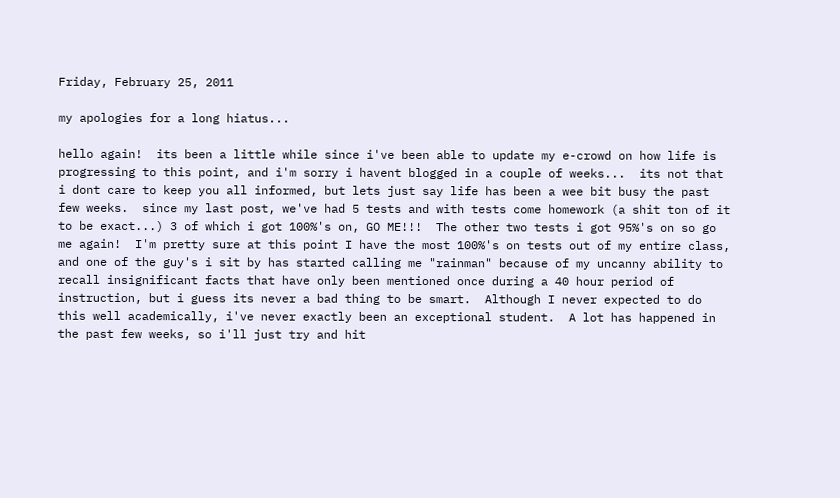Friday, February 25, 2011

my apologies for a long hiatus...

hello again!  its been a little while since i've been able to update my e-crowd on how life is progressing to this point, and i'm sorry i havent blogged in a couple of weeks...  its not that i dont care to keep you all informed, but lets just say life has been a wee bit busy the past few weeks.  since my last post, we've had 5 tests and with tests come homework (a shit ton of it to be exact...) 3 of which i got 100%'s on, GO ME!!!  The other two tests i got 95%'s on so go me again!  I'm pretty sure at this point I have the most 100%'s on tests out of my entire class, and one of the guy's i sit by has started calling me "rainman" because of my uncanny ability to recall insignificant facts that have only been mentioned once during a 40 hour period of instruction, but i guess its never a bad thing to be smart.  Although I never expected to do this well academically, i've never exactly been an exceptional student.  A lot has happened in the past few weeks, so i'll just try and hit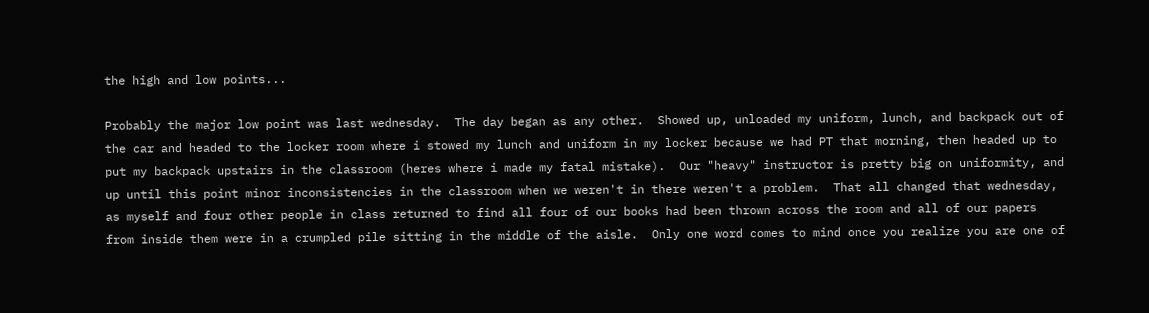the high and low points...

Probably the major low point was last wednesday.  The day began as any other.  Showed up, unloaded my uniform, lunch, and backpack out of the car and headed to the locker room where i stowed my lunch and uniform in my locker because we had PT that morning, then headed up to put my backpack upstairs in the classroom (heres where i made my fatal mistake).  Our "heavy" instructor is pretty big on uniformity, and up until this point minor inconsistencies in the classroom when we weren't in there weren't a problem.  That all changed that wednesday, as myself and four other people in class returned to find all four of our books had been thrown across the room and all of our papers from inside them were in a crumpled pile sitting in the middle of the aisle.  Only one word comes to mind once you realize you are one of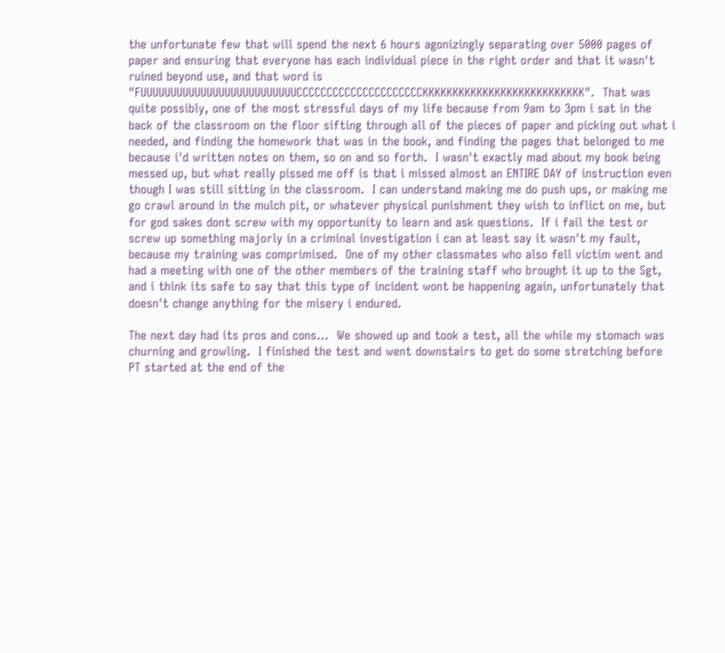the unfortunate few that will spend the next 6 hours agonizingly separating over 5000 pages of paper and ensuring that everyone has each individual piece in the right order and that it wasn't ruined beyond use, and that word is "FUUUUUUUUUUUUUUUUUUUUUUUUUUCCCCCCCCCCCCCCCCCCCCCKKKKKKKKKKKKKKKKKKKKKKKKKKK".  That was quite possibly, one of the most stressful days of my life because from 9am to 3pm i sat in the back of the classroom on the floor sifting through all of the pieces of paper and picking out what i needed, and finding the homework that was in the book, and finding the pages that belonged to me because i'd written notes on them, so on and so forth.  I wasn't exactly mad about my book being messed up, but what really pissed me off is that i missed almost an ENTIRE DAY of instruction even though I was still sitting in the classroom.  I can understand making me do push ups, or making me go crawl around in the mulch pit, or whatever physical punishment they wish to inflict on me, but for god sakes dont screw with my opportunity to learn and ask questions.  If i fail the test or screw up something majorly in a criminal investigation i can at least say it wasn't my fault, because my training was comprimised.  One of my other classmates who also fell victim went and had a meeting with one of the other members of the training staff who brought it up to the Sgt, and i think its safe to say that this type of incident wont be happening again, unfortunately that doesn't change anything for the misery i endured.

The next day had its pros and cons...  We showed up and took a test, all the while my stomach was churning and growling.  I finished the test and went downstairs to get do some stretching before PT started at the end of the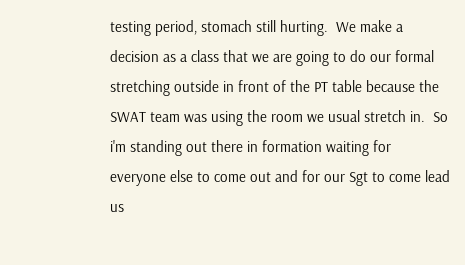testing period, stomach still hurting.  We make a decision as a class that we are going to do our formal stretching outside in front of the PT table because the SWAT team was using the room we usual stretch in.  So i'm standing out there in formation waiting for everyone else to come out and for our Sgt to come lead us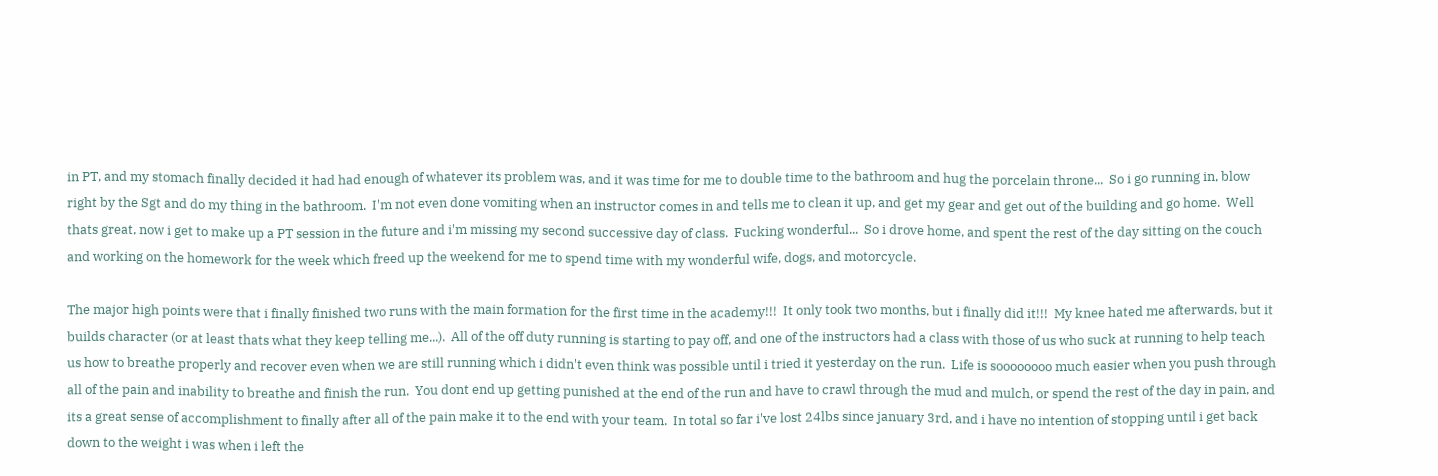in PT, and my stomach finally decided it had had enough of whatever its problem was, and it was time for me to double time to the bathroom and hug the porcelain throne...  So i go running in, blow right by the Sgt and do my thing in the bathroom.  I'm not even done vomiting when an instructor comes in and tells me to clean it up, and get my gear and get out of the building and go home.  Well thats great, now i get to make up a PT session in the future and i'm missing my second successive day of class.  Fucking wonderful...  So i drove home, and spent the rest of the day sitting on the couch and working on the homework for the week which freed up the weekend for me to spend time with my wonderful wife, dogs, and motorcycle.

The major high points were that i finally finished two runs with the main formation for the first time in the academy!!!  It only took two months, but i finally did it!!!  My knee hated me afterwards, but it builds character (or at least thats what they keep telling me...).  All of the off duty running is starting to pay off, and one of the instructors had a class with those of us who suck at running to help teach us how to breathe properly and recover even when we are still running which i didn't even think was possible until i tried it yesterday on the run.  Life is soooooooo much easier when you push through all of the pain and inability to breathe and finish the run.  You dont end up getting punished at the end of the run and have to crawl through the mud and mulch, or spend the rest of the day in pain, and its a great sense of accomplishment to finally after all of the pain make it to the end with your team.  In total so far i've lost 24lbs since january 3rd, and i have no intention of stopping until i get back down to the weight i was when i left the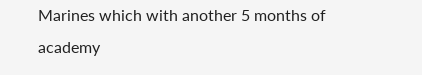Marines which with another 5 months of academy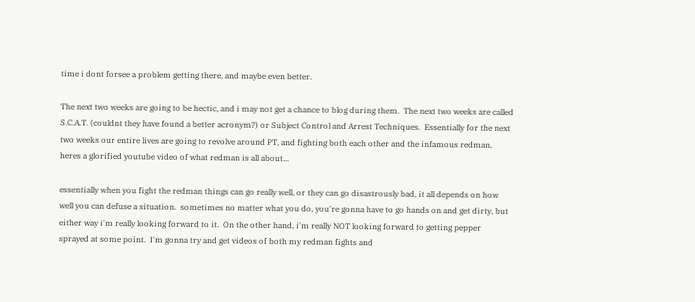time i dont forsee a problem getting there, and maybe even better.

The next two weeks are going to be hectic, and i may not get a chance to blog during them.  The next two weeks are called S.C.A.T. (couldnt they have found a better acronym?) or Subject Control and Arrest Techniques.  Essentially for the next two weeks our entire lives are going to revolve around PT, and fighting both each other and the infamous redman, heres a glorified youtube video of what redman is all about...

essentially when you fight the redman things can go really well, or they can go disastrously bad, it all depends on how well you can defuse a situation.  sometimes no matter what you do, you're gonna have to go hands on and get dirty, but either way i'm really looking forward to it.  On the other hand, i'm really NOT looking forward to getting pepper sprayed at some point.  I'm gonna try and get videos of both my redman fights and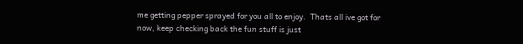me getting pepper sprayed for you all to enjoy.  Thats all ive got for now, keep checking back the fun stuff is just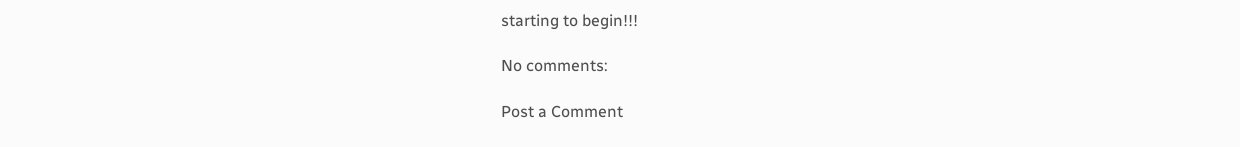starting to begin!!!

No comments:

Post a Comment